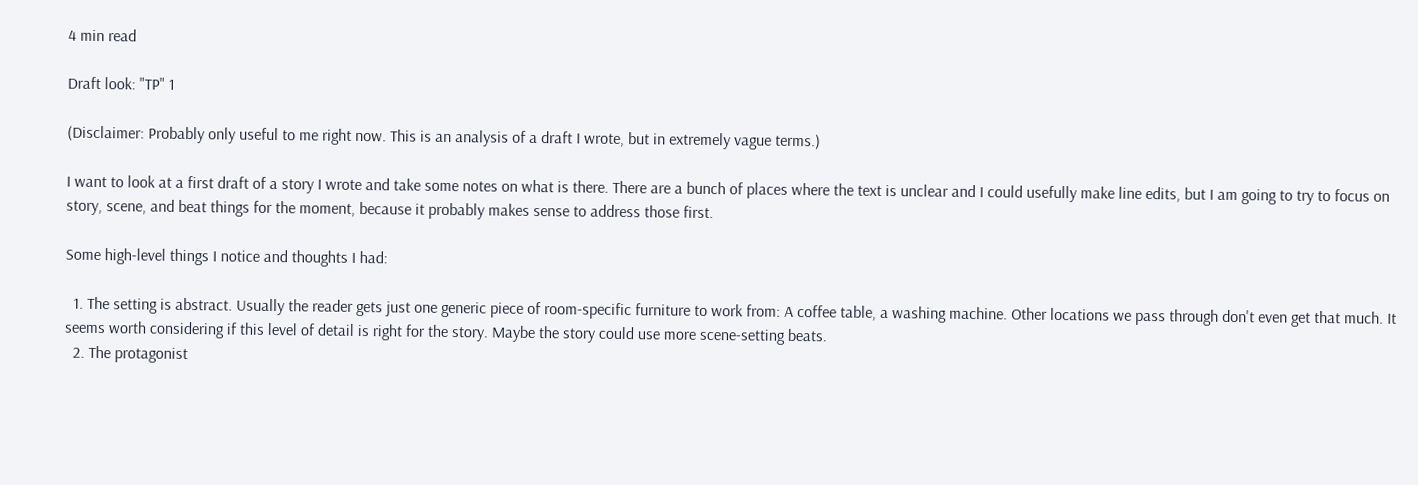4 min read

Draft look: "TP" 1

(Disclaimer: Probably only useful to me right now. This is an analysis of a draft I wrote, but in extremely vague terms.)

I want to look at a first draft of a story I wrote and take some notes on what is there. There are a bunch of places where the text is unclear and I could usefully make line edits, but I am going to try to focus on story, scene, and beat things for the moment, because it probably makes sense to address those first.

Some high-level things I notice and thoughts I had:

  1. The setting is abstract. Usually the reader gets just one generic piece of room-specific furniture to work from: A coffee table, a washing machine. Other locations we pass through don't even get that much. It seems worth considering if this level of detail is right for the story. Maybe the story could use more scene-setting beats.
  2. The protagonist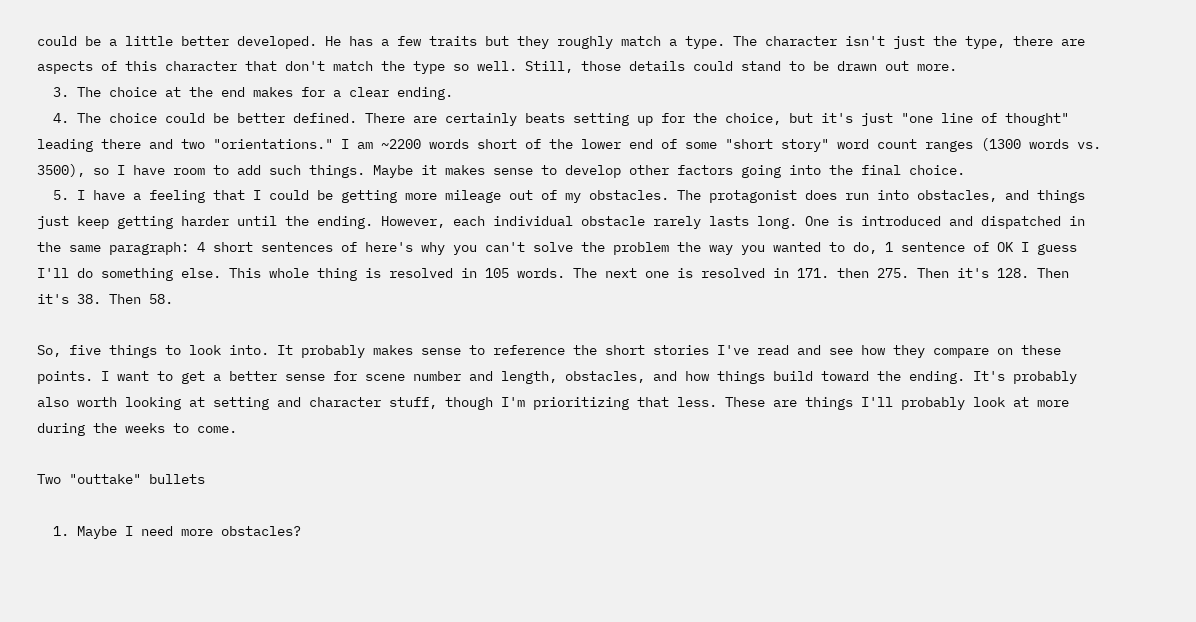could be a little better developed. He has a few traits but they roughly match a type. The character isn't just the type, there are aspects of this character that don't match the type so well. Still, those details could stand to be drawn out more.
  3. The choice at the end makes for a clear ending.
  4. The choice could be better defined. There are certainly beats setting up for the choice, but it's just "one line of thought" leading there and two "orientations." I am ~2200 words short of the lower end of some "short story" word count ranges (1300 words vs. 3500), so I have room to add such things. Maybe it makes sense to develop other factors going into the final choice.
  5. I have a feeling that I could be getting more mileage out of my obstacles. The protagonist does run into obstacles, and things just keep getting harder until the ending. However, each individual obstacle rarely lasts long. One is introduced and dispatched in the same paragraph: 4 short sentences of here's why you can't solve the problem the way you wanted to do, 1 sentence of OK I guess I'll do something else. This whole thing is resolved in 105 words. The next one is resolved in 171. then 275. Then it's 128. Then it's 38. Then 58.

So, five things to look into. It probably makes sense to reference the short stories I've read and see how they compare on these points. I want to get a better sense for scene number and length, obstacles, and how things build toward the ending. It's probably also worth looking at setting and character stuff, though I'm prioritizing that less. These are things I'll probably look at more during the weeks to come.

Two "outtake" bullets

  1. Maybe I need more obstacles?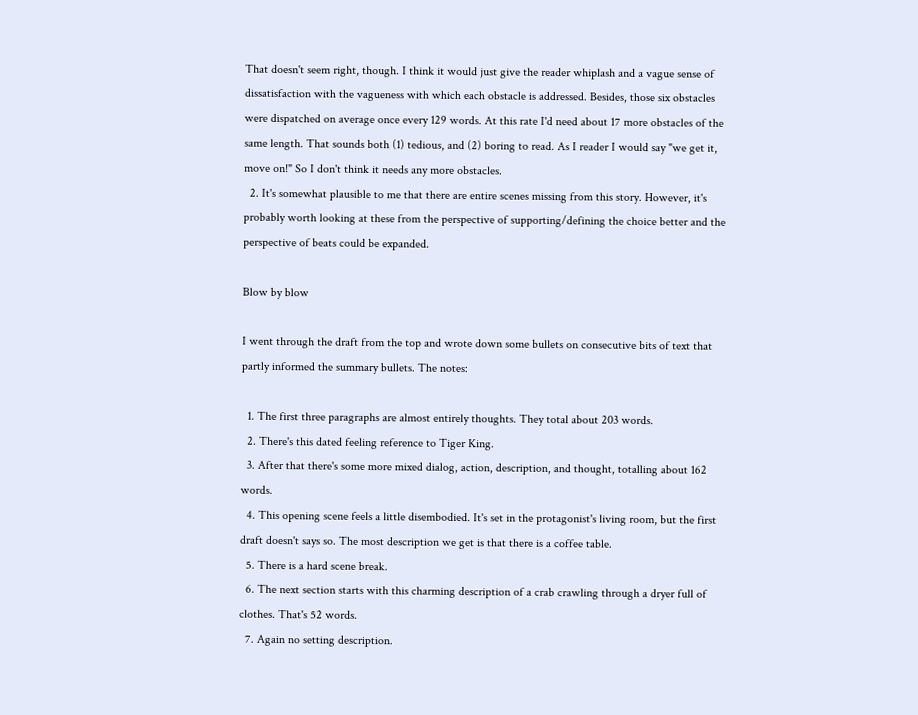That doesn't seem right, though. I think it would just give the reader whiplash and a vague sense of dissatisfaction with the vagueness with which each obstacle is addressed. Besides, those six obstacles were dispatched on average once every 129 words. At this rate I'd need about 17 more obstacles of the same length. That sounds both (1) tedious, and (2) boring to read. As I reader I would say "we get it, move on!" So I don't think it needs any more obstacles.
  2. It's somewhat plausible to me that there are entire scenes missing from this story. However, it's probably worth looking at these from the perspective of supporting/defining the choice better and the perspective of beats could be expanded.

Blow by blow

I went through the draft from the top and wrote down some bullets on consecutive bits of text that partly informed the summary bullets. The notes:

  1. The first three paragraphs are almost entirely thoughts. They total about 203 words.
  2. There's this dated feeling reference to Tiger King.
  3. After that there's some more mixed dialog, action, description, and thought, totalling about 162 words.
  4. This opening scene feels a little disembodied. It's set in the protagonist's living room, but the first draft doesn't says so. The most description we get is that there is a coffee table.
  5. There is a hard scene break.
  6. The next section starts with this charming description of a crab crawling through a dryer full of clothes. That's 52 words.
  7. Again no setting description.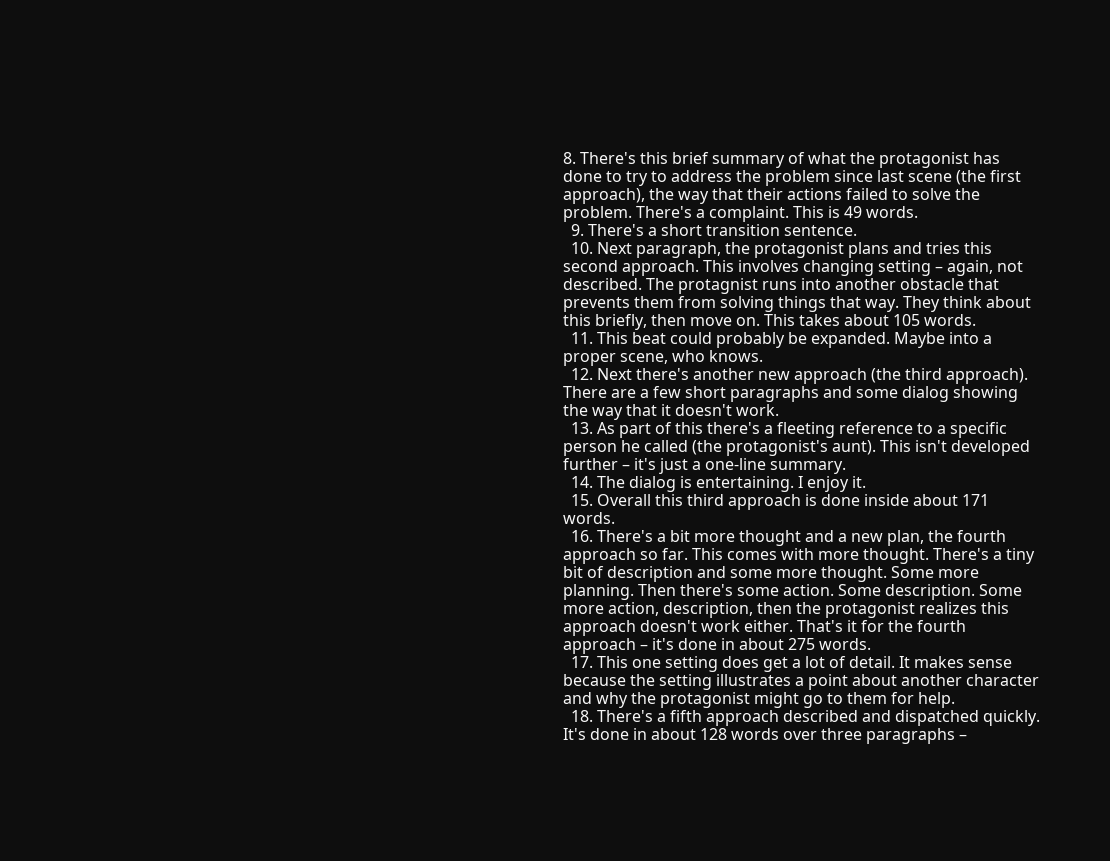8. There's this brief summary of what the protagonist has done to try to address the problem since last scene (the first approach), the way that their actions failed to solve the problem. There's a complaint. This is 49 words.
  9. There's a short transition sentence.
  10. Next paragraph, the protagonist plans and tries this second approach. This involves changing setting – again, not described. The protagnist runs into another obstacle that prevents them from solving things that way. They think about this briefly, then move on. This takes about 105 words.
  11. This beat could probably be expanded. Maybe into a proper scene, who knows.
  12. Next there's another new approach (the third approach). There are a few short paragraphs and some dialog showing the way that it doesn't work.
  13. As part of this there's a fleeting reference to a specific person he called (the protagonist's aunt). This isn't developed further – it's just a one-line summary.
  14. The dialog is entertaining. I enjoy it.
  15. Overall this third approach is done inside about 171 words.
  16. There's a bit more thought and a new plan, the fourth approach so far. This comes with more thought. There's a tiny bit of description and some more thought. Some more planning. Then there's some action. Some description. Some more action, description, then the protagonist realizes this approach doesn't work either. That's it for the fourth approach – it's done in about 275 words.
  17. This one setting does get a lot of detail. It makes sense because the setting illustrates a point about another character and why the protagonist might go to them for help.
  18. There's a fifth approach described and dispatched quickly. It's done in about 128 words over three paragraphs –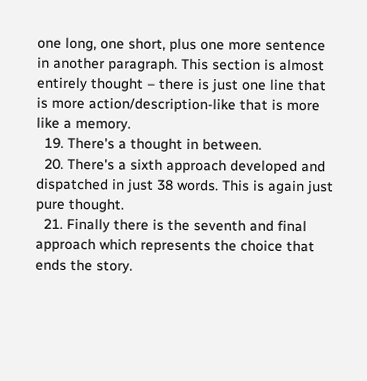one long, one short, plus one more sentence in another paragraph. This section is almost entirely thought – there is just one line that is more action/description-like that is more like a memory.
  19. There's a thought in between.
  20. There's a sixth approach developed and dispatched in just 38 words. This is again just pure thought.
  21. Finally there is the seventh and final approach which represents the choice that ends the story.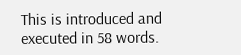This is introduced and executed in 58 words.